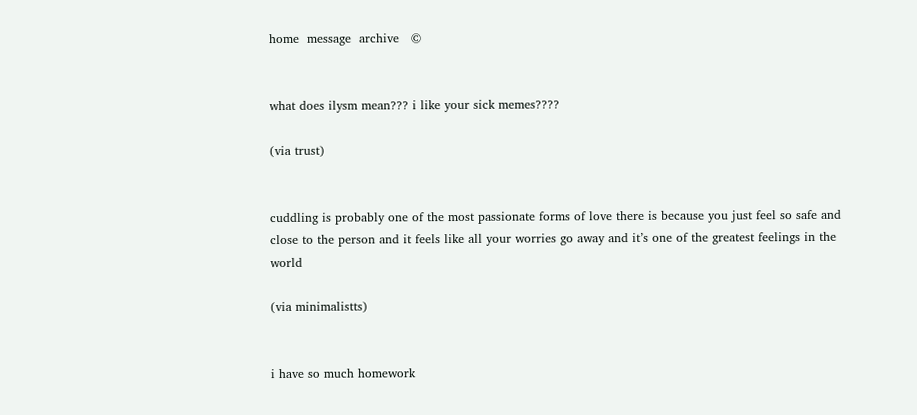home  message  archive   ©


what does ilysm mean??? i like your sick memes????

(via trust)


cuddling is probably one of the most passionate forms of love there is because you just feel so safe and close to the person and it feels like all your worries go away and it’s one of the greatest feelings in the world

(via minimalistts)


i have so much homework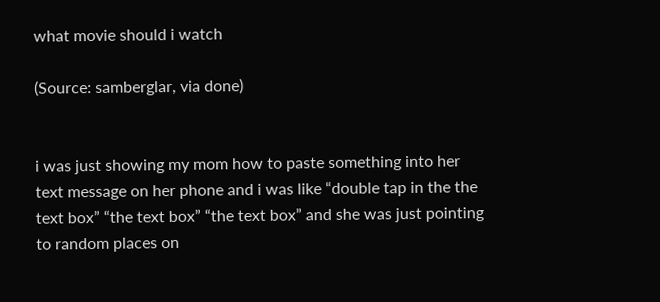what movie should i watch

(Source: samberglar, via done)


i was just showing my mom how to paste something into her text message on her phone and i was like “double tap in the the text box” “the text box” “the text box” and she was just pointing to random places on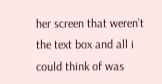her screen that weren’t the text box and all i could think of was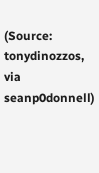(Source: tonydinozzos, via seanp0donnell)